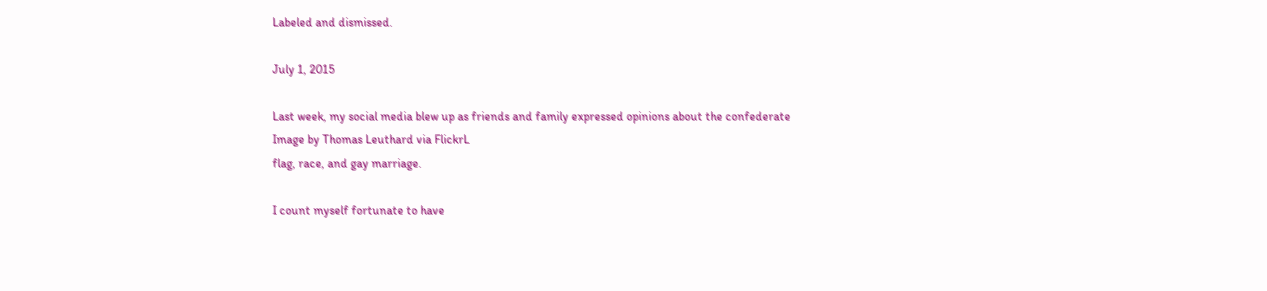Labeled and dismissed.

July 1, 2015

Last week, my social media blew up as friends and family expressed opinions about the confederate
Image by Thomas Leuthard via FlickrL
flag, race, and gay marriage.

I count myself fortunate to have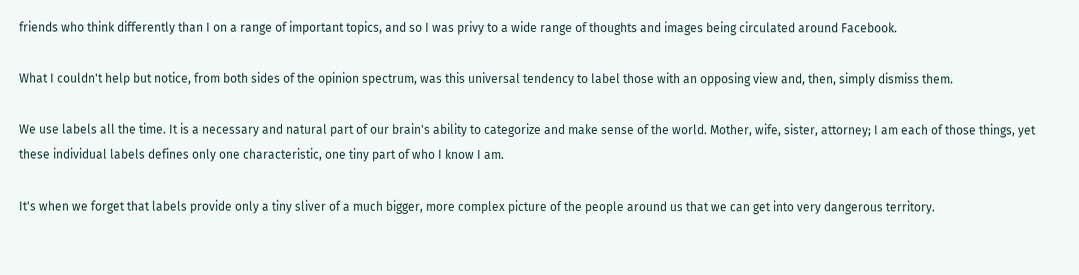friends who think differently than I on a range of important topics, and so I was privy to a wide range of thoughts and images being circulated around Facebook.

What I couldn't help but notice, from both sides of the opinion spectrum, was this universal tendency to label those with an opposing view and, then, simply dismiss them.

We use labels all the time. It is a necessary and natural part of our brain's ability to categorize and make sense of the world. Mother, wife, sister, attorney; I am each of those things, yet these individual labels defines only one characteristic, one tiny part of who I know I am.

It's when we forget that labels provide only a tiny sliver of a much bigger, more complex picture of the people around us that we can get into very dangerous territory.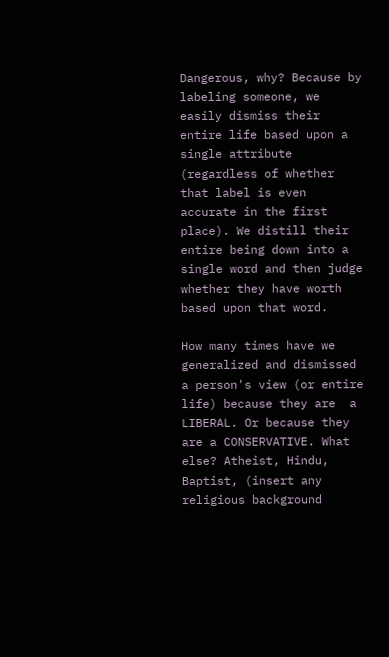Dangerous, why? Because by labeling someone, we easily dismiss their entire life based upon a single attribute (regardless of whether that label is even accurate in the first place). We distill their entire being down into a single word and then judge whether they have worth based upon that word.

How many times have we generalized and dismissed a person's view (or entire life) because they are  a LIBERAL. Or because they are a CONSERVATIVE. What else? Atheist, Hindu, Baptist, (insert any religious background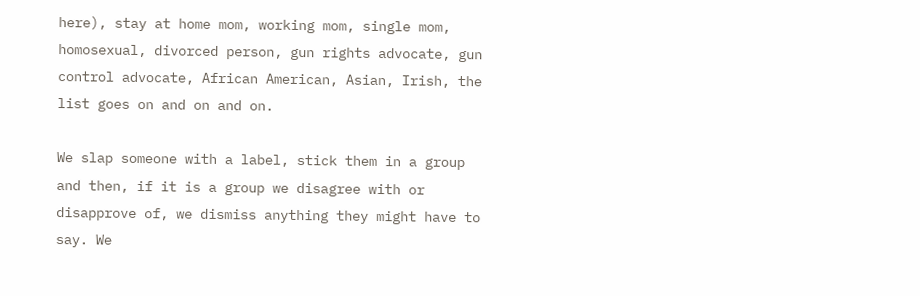here), stay at home mom, working mom, single mom, homosexual, divorced person, gun rights advocate, gun control advocate, African American, Asian, Irish, the list goes on and on and on.

We slap someone with a label, stick them in a group and then, if it is a group we disagree with or disapprove of, we dismiss anything they might have to say. We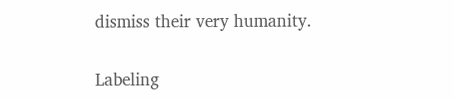dismiss their very humanity.

Labeling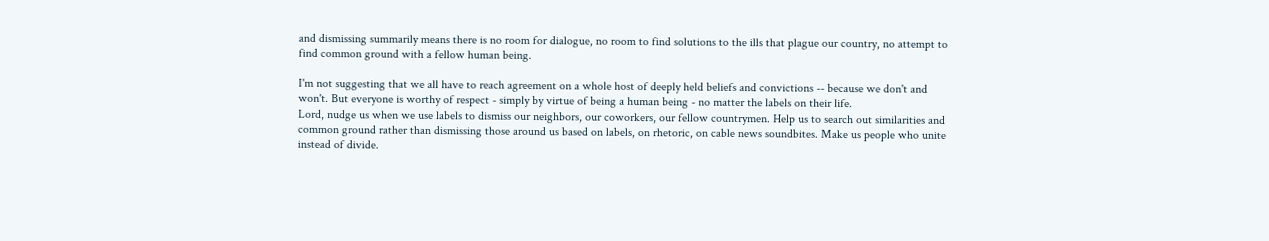and dismissing summarily means there is no room for dialogue, no room to find solutions to the ills that plague our country, no attempt to find common ground with a fellow human being.

I'm not suggesting that we all have to reach agreement on a whole host of deeply held beliefs and convictions -- because we don't and won't. But everyone is worthy of respect - simply by virtue of being a human being - no matter the labels on their life.
Lord, nudge us when we use labels to dismiss our neighbors, our coworkers, our fellow countrymen. Help us to search out similarities and common ground rather than dismissing those around us based on labels, on rhetoric, on cable news soundbites. Make us people who unite instead of divide.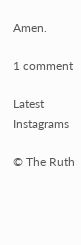Amen.

1 comment

Latest Instagrams

© The Ruth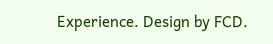Experience. Design by FCD.